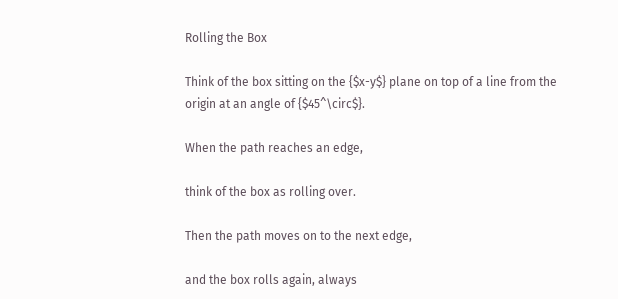Rolling the Box

Think of the box sitting on the {$x-y$} plane on top of a line from the origin at an angle of {$45^\circ$}.

When the path reaches an edge,

think of the box as rolling over.

Then the path moves on to the next edge,

and the box rolls again, always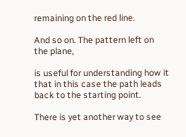remaining on the red line.

And so on. The pattern left on the plane,

is useful for understanding how it that in this case the path leads back to the starting point.

There is yet another way to see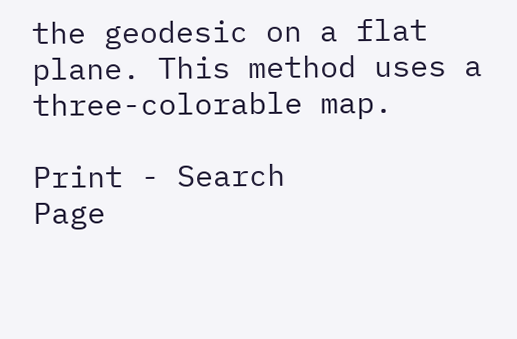the geodesic on a flat plane. This method uses a three-colorable map.

Print - Search
Page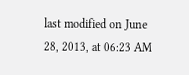last modified on June 28, 2013, at 06:23 AM